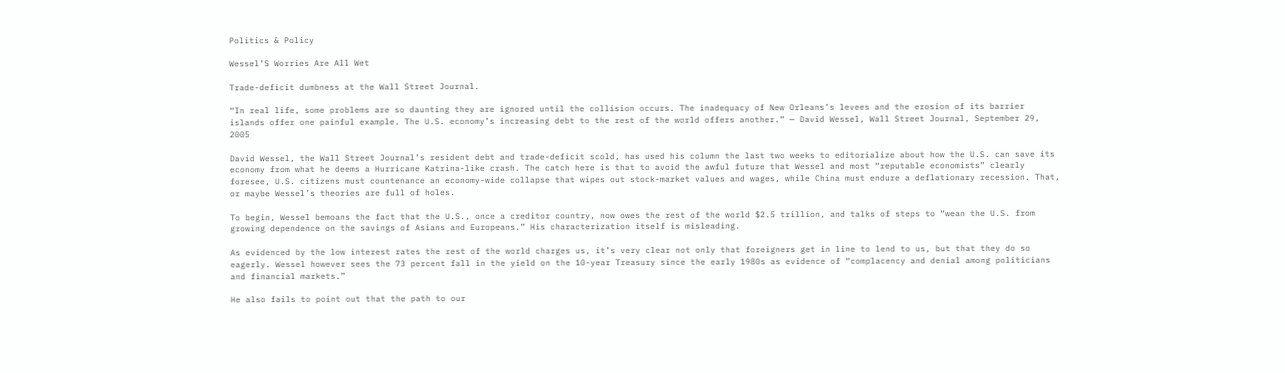Politics & Policy

Wessel’S Worries Are All Wet

Trade-deficit dumbness at the Wall Street Journal.

“In real life, some problems are so daunting they are ignored until the collision occurs. The inadequacy of New Orleans’s levees and the erosion of its barrier islands offer one painful example. The U.S. economy’s increasing debt to the rest of the world offers another.” — David Wessel, Wall Street Journal, September 29, 2005

David Wessel, the Wall Street Journal’s resident debt and trade-deficit scold, has used his column the last two weeks to editorialize about how the U.S. can save its economy from what he deems a Hurricane Katrina-like crash. The catch here is that to avoid the awful future that Wessel and most “reputable economists” clearly foresee, U.S. citizens must countenance an economy-wide collapse that wipes out stock-market values and wages, while China must endure a deflationary recession. That, or maybe Wessel’s theories are full of holes.

To begin, Wessel bemoans the fact that the U.S., once a creditor country, now owes the rest of the world $2.5 trillion, and talks of steps to “wean the U.S. from growing dependence on the savings of Asians and Europeans.” His characterization itself is misleading.

As evidenced by the low interest rates the rest of the world charges us, it’s very clear not only that foreigners get in line to lend to us, but that they do so eagerly. Wessel however sees the 73 percent fall in the yield on the 10-year Treasury since the early 1980s as evidence of “complacency and denial among politicians and financial markets.”

He also fails to point out that the path to our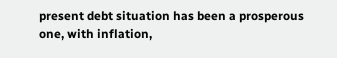present debt situation has been a prosperous one, with inflation,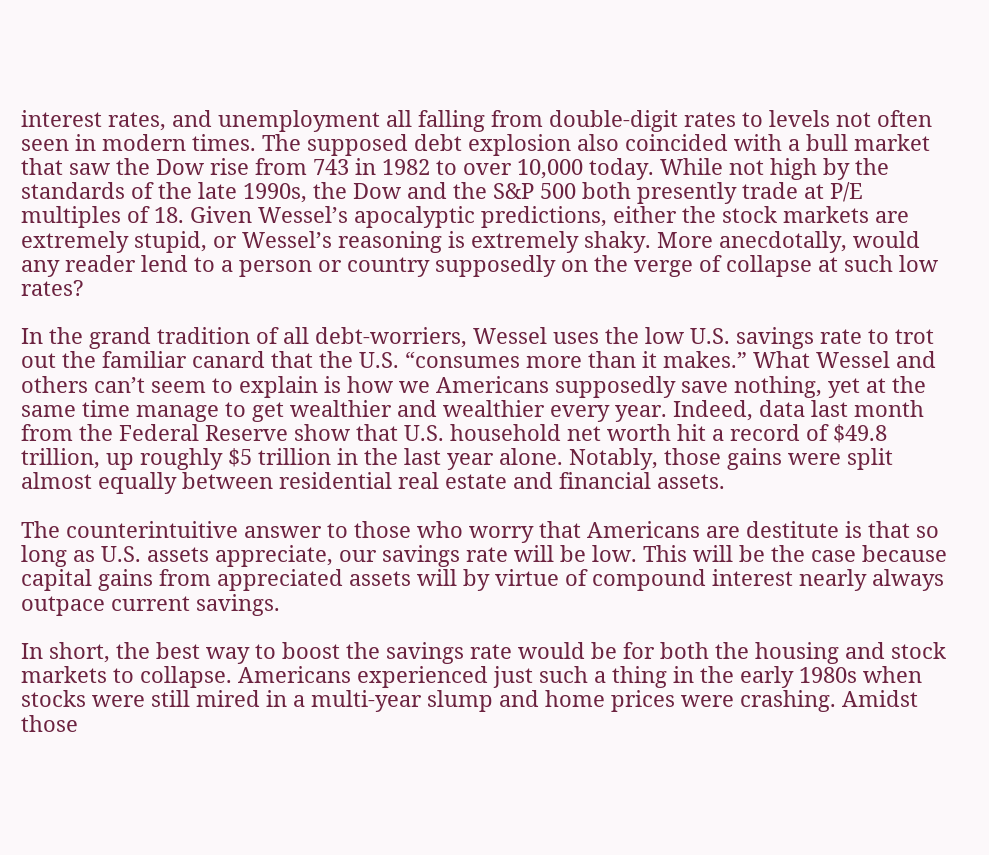interest rates, and unemployment all falling from double-digit rates to levels not often seen in modern times. The supposed debt explosion also coincided with a bull market that saw the Dow rise from 743 in 1982 to over 10,000 today. While not high by the standards of the late 1990s, the Dow and the S&P 500 both presently trade at P/E multiples of 18. Given Wessel’s apocalyptic predictions, either the stock markets are extremely stupid, or Wessel’s reasoning is extremely shaky. More anecdotally, would any reader lend to a person or country supposedly on the verge of collapse at such low rates?

In the grand tradition of all debt-worriers, Wessel uses the low U.S. savings rate to trot out the familiar canard that the U.S. “consumes more than it makes.” What Wessel and others can’t seem to explain is how we Americans supposedly save nothing, yet at the same time manage to get wealthier and wealthier every year. Indeed, data last month from the Federal Reserve show that U.S. household net worth hit a record of $49.8 trillion, up roughly $5 trillion in the last year alone. Notably, those gains were split almost equally between residential real estate and financial assets.

The counterintuitive answer to those who worry that Americans are destitute is that so long as U.S. assets appreciate, our savings rate will be low. This will be the case because capital gains from appreciated assets will by virtue of compound interest nearly always outpace current savings.

In short, the best way to boost the savings rate would be for both the housing and stock markets to collapse. Americans experienced just such a thing in the early 1980s when stocks were still mired in a multi-year slump and home prices were crashing. Amidst those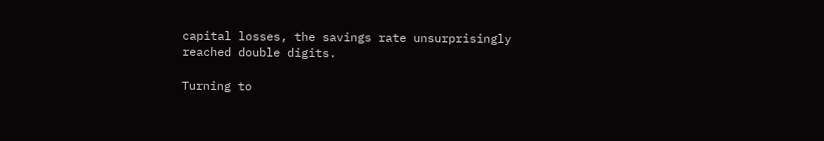capital losses, the savings rate unsurprisingly reached double digits.

Turning to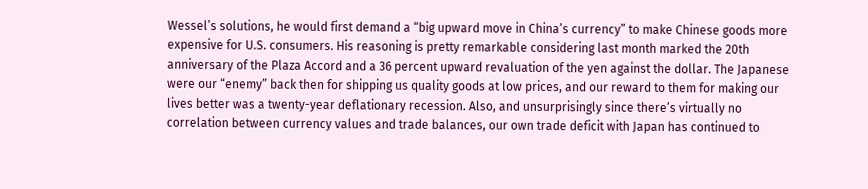Wessel’s solutions, he would first demand a “big upward move in China’s currency” to make Chinese goods more expensive for U.S. consumers. His reasoning is pretty remarkable considering last month marked the 20th anniversary of the Plaza Accord and a 36 percent upward revaluation of the yen against the dollar. The Japanese were our “enemy” back then for shipping us quality goods at low prices, and our reward to them for making our lives better was a twenty-year deflationary recession. Also, and unsurprisingly since there’s virtually no correlation between currency values and trade balances, our own trade deficit with Japan has continued to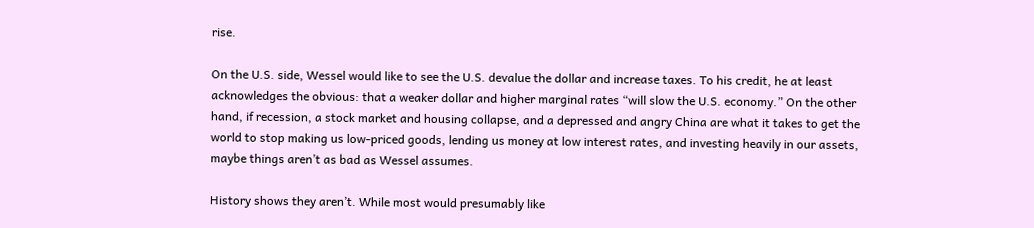rise.

On the U.S. side, Wessel would like to see the U.S. devalue the dollar and increase taxes. To his credit, he at least acknowledges the obvious: that a weaker dollar and higher marginal rates “will slow the U.S. economy.” On the other hand, if recession, a stock market and housing collapse, and a depressed and angry China are what it takes to get the world to stop making us low-priced goods, lending us money at low interest rates, and investing heavily in our assets, maybe things aren’t as bad as Wessel assumes.

History shows they aren’t. While most would presumably like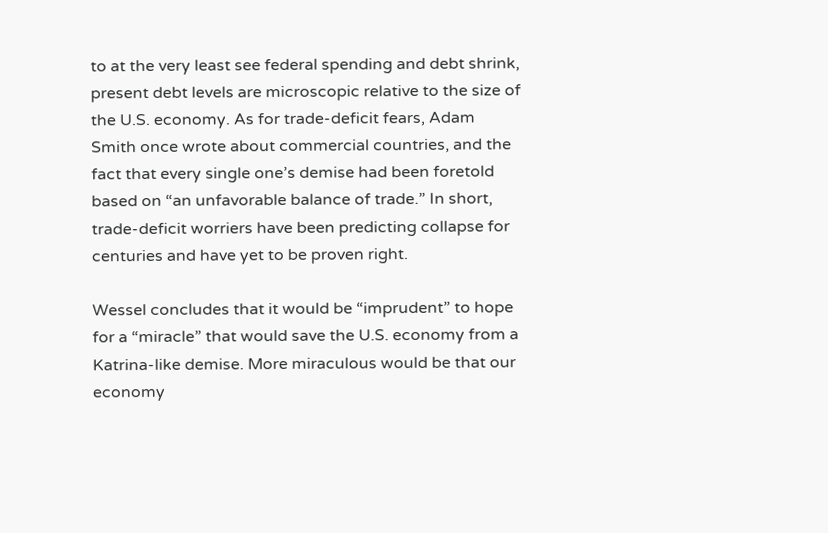to at the very least see federal spending and debt shrink, present debt levels are microscopic relative to the size of the U.S. economy. As for trade-deficit fears, Adam Smith once wrote about commercial countries, and the fact that every single one’s demise had been foretold based on “an unfavorable balance of trade.” In short, trade-deficit worriers have been predicting collapse for centuries and have yet to be proven right.

Wessel concludes that it would be “imprudent” to hope for a “miracle” that would save the U.S. economy from a Katrina-like demise. More miraculous would be that our economy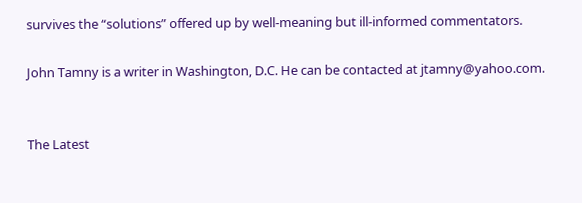survives the “solutions” offered up by well-meaning but ill-informed commentators.

John Tamny is a writer in Washington, D.C. He can be contacted at jtamny@yahoo.com.


The Latest